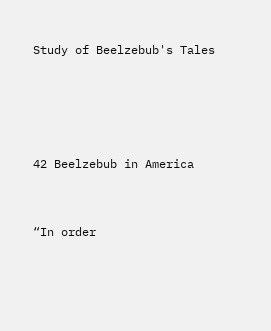Study of Beelzebub's Tales




42 Beelzebub in America


“In order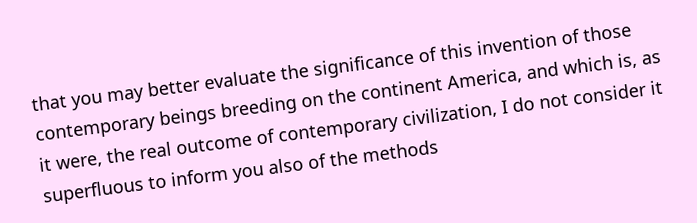that you may better evaluate the significance of this invention of those contemporary beings breeding on the continent America, and which is, as it were, the real outcome of contemporary civilization, I do not consider it superfluous to inform you also of the methods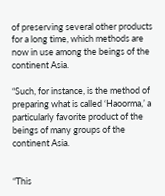of preserving several other products for a long time, which methods are now in use among the beings of the continent Asia.

“Such, for instance, is the method of preparing what is called ‘Haoorma,’ a particularly favorite product of the beings of many groups of the continent Asia.


“This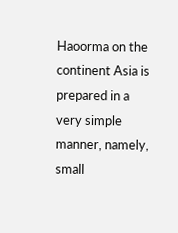Haoorma on the continent Asia is prepared in a very simple manner, namely, small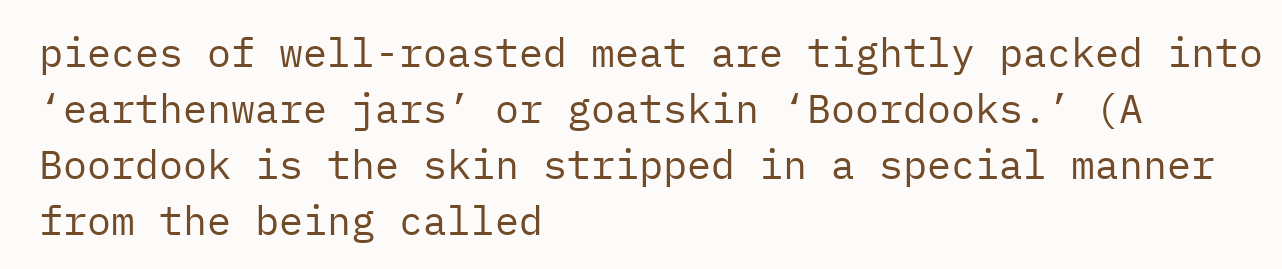pieces of well-roasted meat are tightly packed into ‘earthenware jars’ or goatskin ‘Boordooks.’ (A Boordook is the skin stripped in a special manner from the being called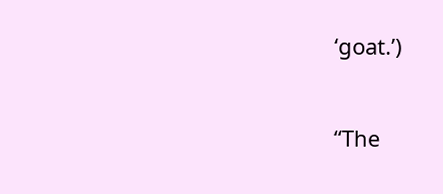‘goat.’)


“The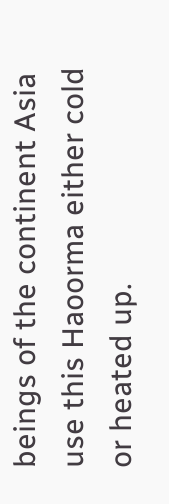beings of the continent Asia use this Haoorma either cold or heated up.